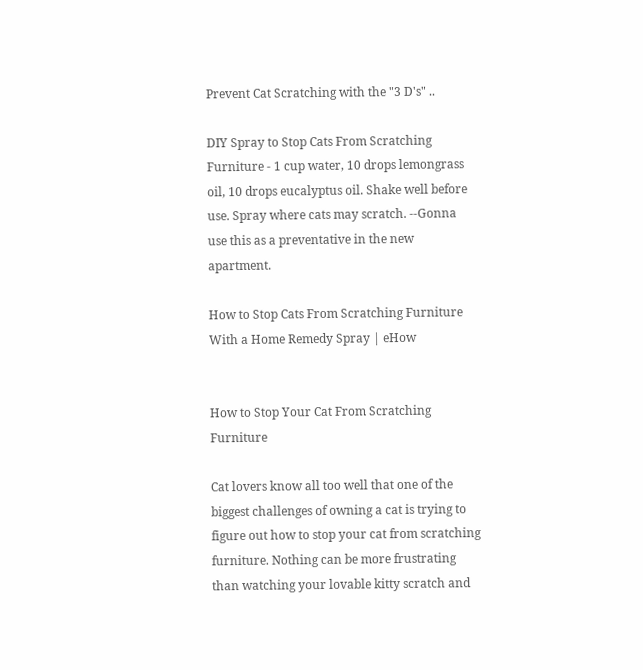Prevent Cat Scratching with the "3 D's" ..

DIY Spray to Stop Cats From Scratching Furniture - 1 cup water, 10 drops lemongrass oil, 10 drops eucalyptus oil. Shake well before use. Spray where cats may scratch. --Gonna use this as a preventative in the new apartment.

How to Stop Cats From Scratching Furniture With a Home Remedy Spray | eHow


How to Stop Your Cat From Scratching Furniture

Cat lovers know all too well that one of the biggest challenges of owning a cat is trying to figure out how to stop your cat from scratching furniture. Nothing can be more frustrating than watching your lovable kitty scratch and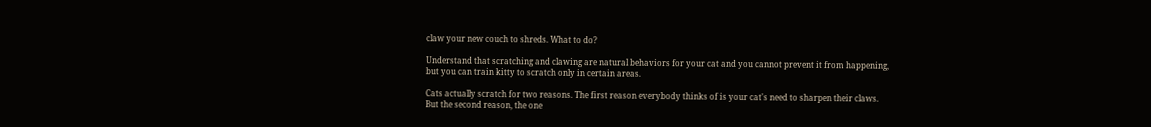claw your new couch to shreds. What to do?

Understand that scratching and clawing are natural behaviors for your cat and you cannot prevent it from happening, but you can train kitty to scratch only in certain areas.

Cats actually scratch for two reasons. The first reason everybody thinks of is your cat's need to sharpen their claws. But the second reason, the one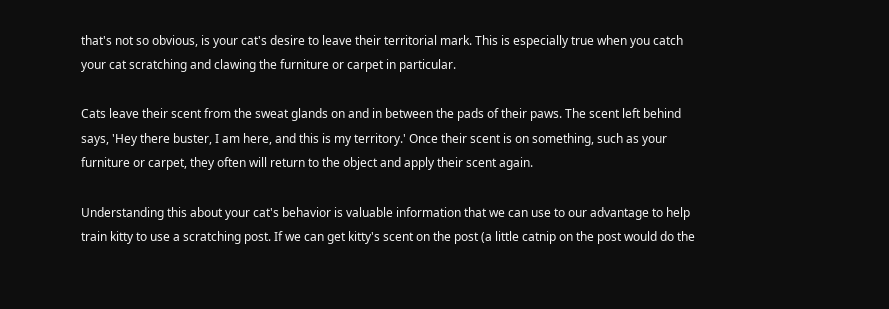that's not so obvious, is your cat's desire to leave their territorial mark. This is especially true when you catch your cat scratching and clawing the furniture or carpet in particular.

Cats leave their scent from the sweat glands on and in between the pads of their paws. The scent left behind says, 'Hey there buster, I am here, and this is my territory.' Once their scent is on something, such as your furniture or carpet, they often will return to the object and apply their scent again.

Understanding this about your cat's behavior is valuable information that we can use to our advantage to help train kitty to use a scratching post. If we can get kitty's scent on the post (a little catnip on the post would do the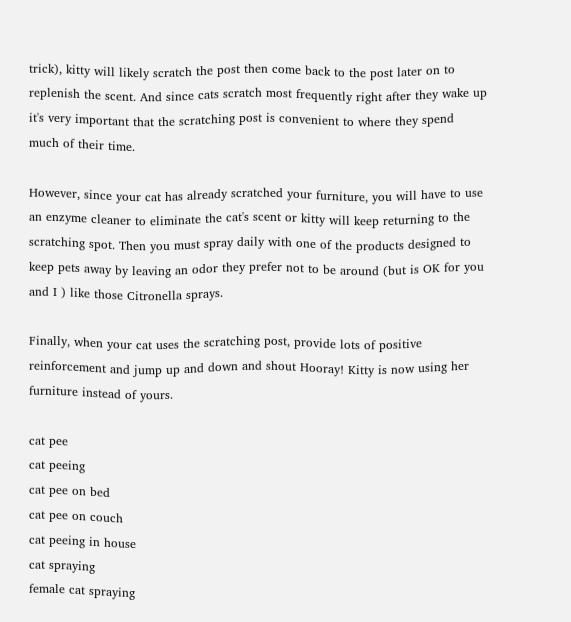trick), kitty will likely scratch the post then come back to the post later on to replenish the scent. And since cats scratch most frequently right after they wake up it's very important that the scratching post is convenient to where they spend much of their time.

However, since your cat has already scratched your furniture, you will have to use an enzyme cleaner to eliminate the cat's scent or kitty will keep returning to the scratching spot. Then you must spray daily with one of the products designed to keep pets away by leaving an odor they prefer not to be around (but is OK for you and I ) like those Citronella sprays.

Finally, when your cat uses the scratching post, provide lots of positive reinforcement and jump up and down and shout Hooray! Kitty is now using her furniture instead of yours.

cat pee
cat peeing
cat pee on bed
cat pee on couch
cat peeing in house
cat spraying
female cat spraying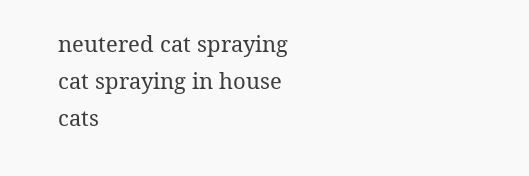neutered cat spraying
cat spraying in house
cats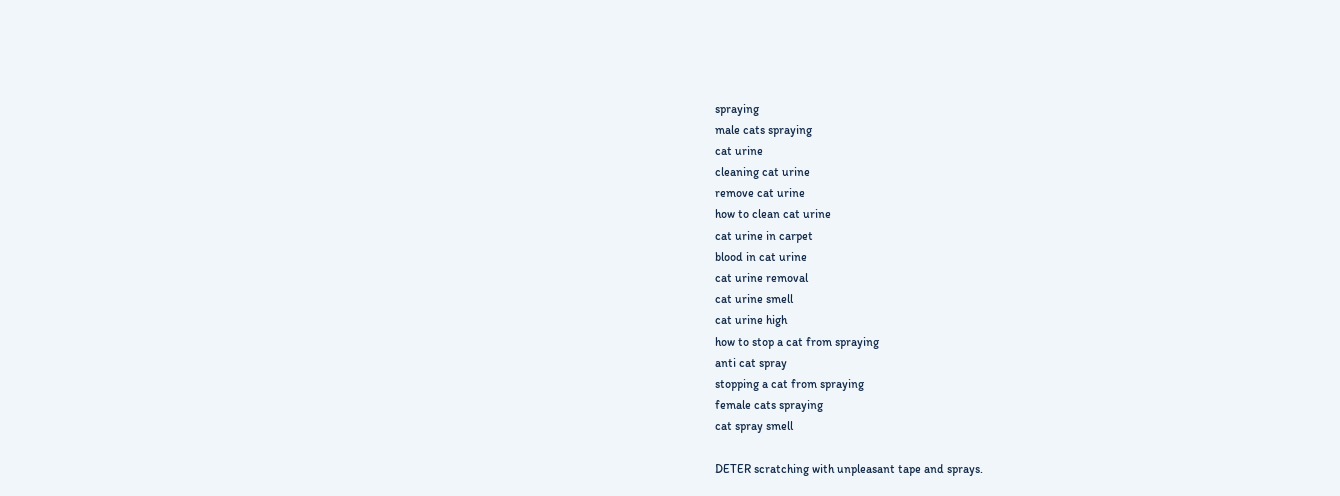spraying
male cats spraying
cat urine
cleaning cat urine
remove cat urine
how to clean cat urine
cat urine in carpet
blood in cat urine
cat urine removal
cat urine smell
cat urine high
how to stop a cat from spraying
anti cat spray
stopping a cat from spraying
female cats spraying
cat spray smell

DETER scratching with unpleasant tape and sprays.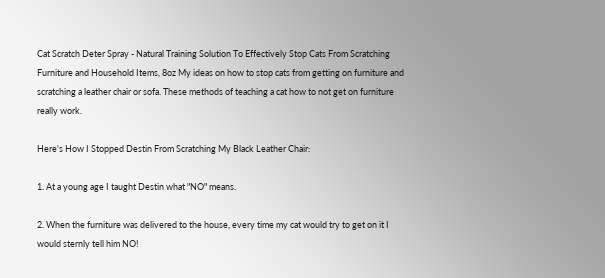Cat Scratch Deter Spray - Natural Training Solution To Effectively Stop Cats From Scratching Furniture and Household Items, 8oz My ideas on how to stop cats from getting on furniture and scratching a leather chair or sofa. These methods of teaching a cat how to not get on furniture really work.

Here's How I Stopped Destin From Scratching My Black Leather Chair:

1. At a young age I taught Destin what "NO" means.

2. When the furniture was delivered to the house, every time my cat would try to get on it I would sternly tell him NO!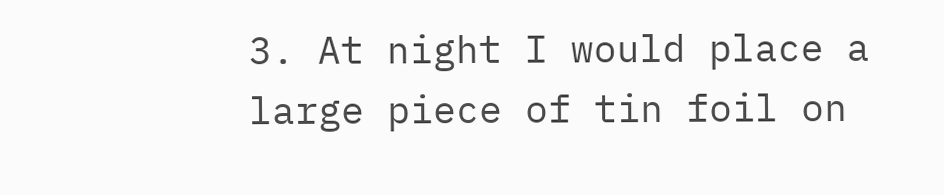3. At night I would place a large piece of tin foil on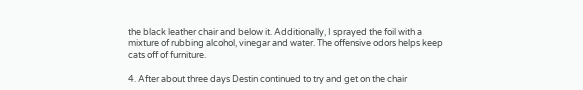the black leather chair and below it. Additionally, I sprayed the foil with a mixture of rubbing alcohol, vinegar and water. The offensive odors helps keep cats off of furniture.

4. After about three days Destin continued to try and get on the chair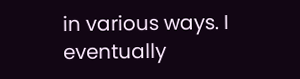in various ways. I eventually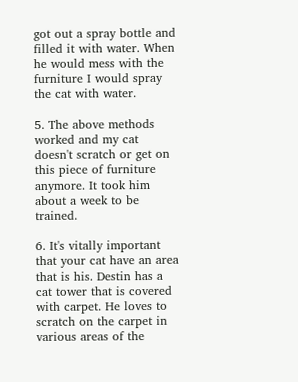got out a spray bottle and filled it with water. When he would mess with the furniture I would spray the cat with water.

5. The above methods worked and my cat doesn't scratch or get on this piece of furniture anymore. It took him about a week to be trained.

6. It's vitally important that your cat have an area that is his. Destin has a cat tower that is covered with carpet. He loves to scratch on the carpet in various areas of the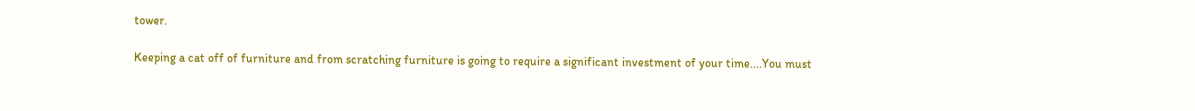tower.

Keeping a cat off of furniture and from scratching furniture is going to require a significant investment of your time....You must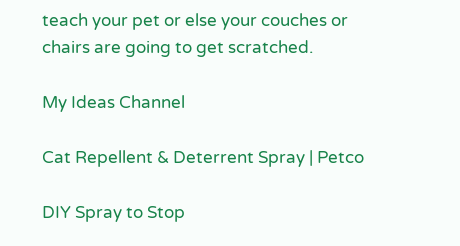teach your pet or else your couches or chairs are going to get scratched.

My Ideas Channel

Cat Repellent & Deterrent Spray | Petco

DIY Spray to Stop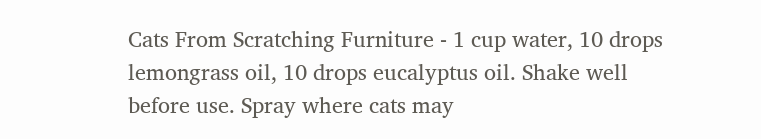Cats From Scratching Furniture - 1 cup water, 10 drops lemongrass oil, 10 drops eucalyptus oil. Shake well before use. Spray where cats may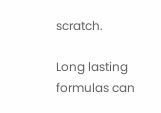scratch.

Long lasting formulas can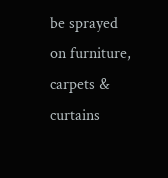be sprayed on furniture, carpets & curtains